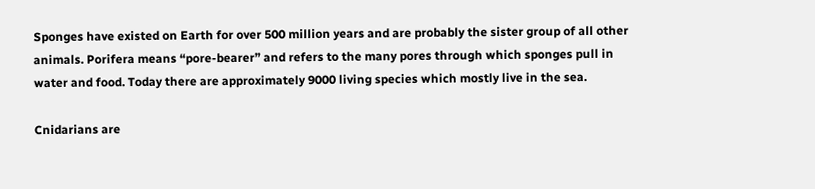Sponges have existed on Earth for over 500 million years and are probably the sister group of all other animals. Porifera means “pore-bearer” and refers to the many pores through which sponges pull in water and food. Today there are approximately 9000 living species which mostly live in the sea.

Cnidarians are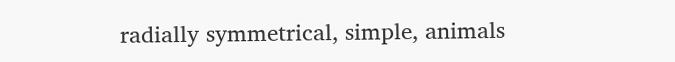radially symmetrical, simple, animals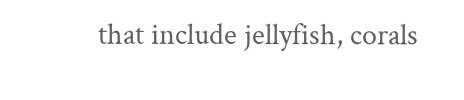that include jellyfish, corals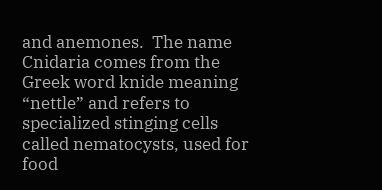and anemones.  The name Cnidaria comes from the Greek word knide meaning “nettle” and refers to specialized stinging cells called nematocysts, used for food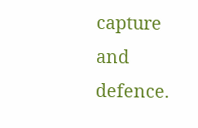capture and defence.